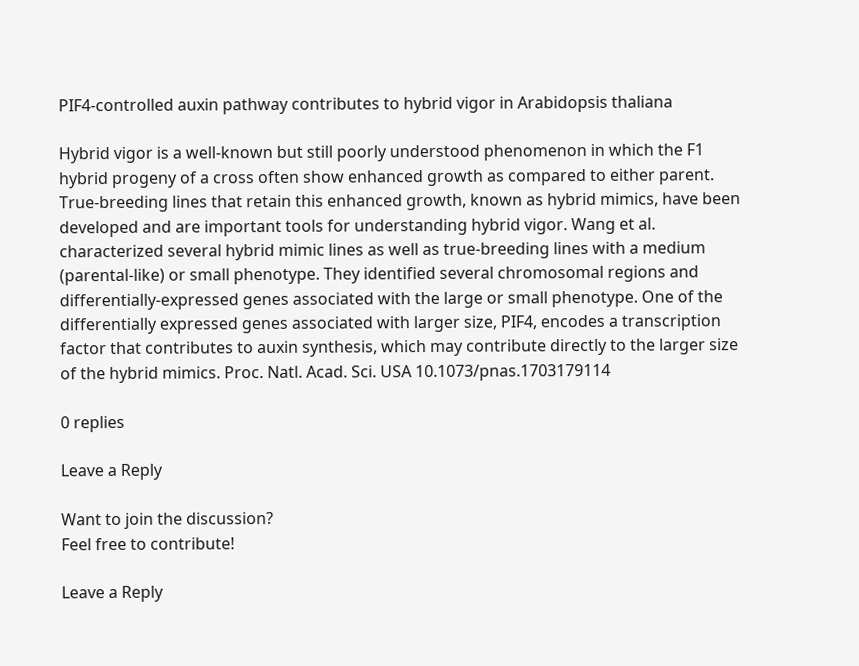PIF4-controlled auxin pathway contributes to hybrid vigor in Arabidopsis thaliana

Hybrid vigor is a well-known but still poorly understood phenomenon in which the F1 hybrid progeny of a cross often show enhanced growth as compared to either parent. True-breeding lines that retain this enhanced growth, known as hybrid mimics, have been developed and are important tools for understanding hybrid vigor. Wang et al. characterized several hybrid mimic lines as well as true-breeding lines with a medium (parental-like) or small phenotype. They identified several chromosomal regions and differentially-expressed genes associated with the large or small phenotype. One of the differentially expressed genes associated with larger size, PIF4, encodes a transcription factor that contributes to auxin synthesis, which may contribute directly to the larger size of the hybrid mimics. Proc. Natl. Acad. Sci. USA 10.1073/pnas.1703179114

0 replies

Leave a Reply

Want to join the discussion?
Feel free to contribute!

Leave a Reply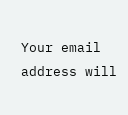Your email address will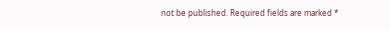not be published. Required fields are marked *